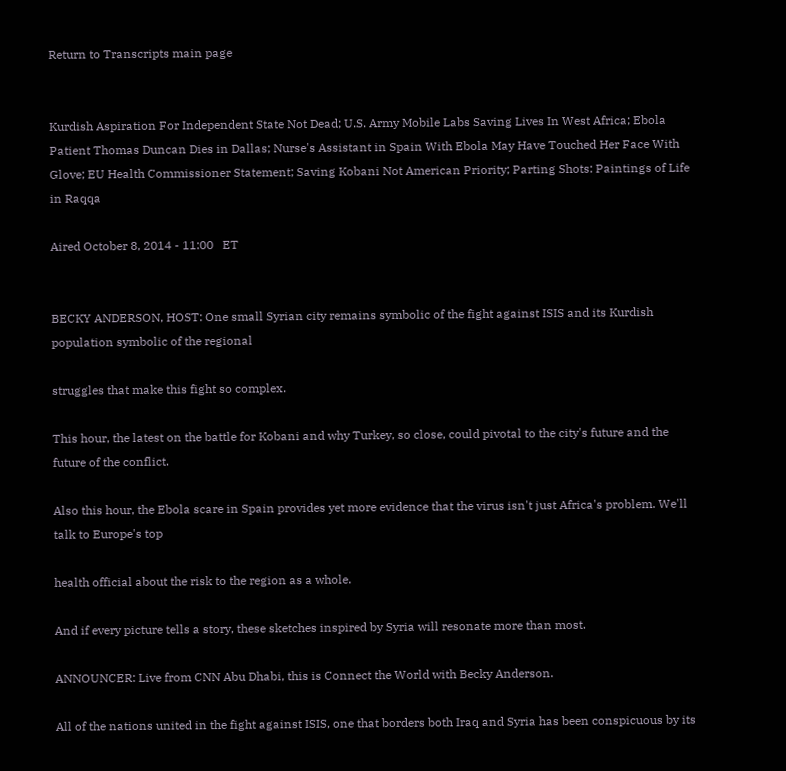Return to Transcripts main page


Kurdish Aspiration For Independent State Not Dead; U.S. Army Mobile Labs Saving Lives In West Africa; Ebola Patient Thomas Duncan Dies in Dallas; Nurse's Assistant in Spain With Ebola May Have Touched Her Face With Glove; EU Health Commissioner Statement; Saving Kobani Not American Priority; Parting Shots: Paintings of Life in Raqqa

Aired October 8, 2014 - 11:00   ET


BECKY ANDERSON, HOST: One small Syrian city remains symbolic of the fight against ISIS and its Kurdish population symbolic of the regional

struggles that make this fight so complex.

This hour, the latest on the battle for Kobani and why Turkey, so close, could pivotal to the city's future and the future of the conflict.

Also this hour, the Ebola scare in Spain provides yet more evidence that the virus isn't just Africa's problem. We'll talk to Europe's top

health official about the risk to the region as a whole.

And if every picture tells a story, these sketches inspired by Syria will resonate more than most.

ANNOUNCER: Live from CNN Abu Dhabi, this is Connect the World with Becky Anderson.

All of the nations united in the fight against ISIS, one that borders both Iraq and Syria has been conspicuous by its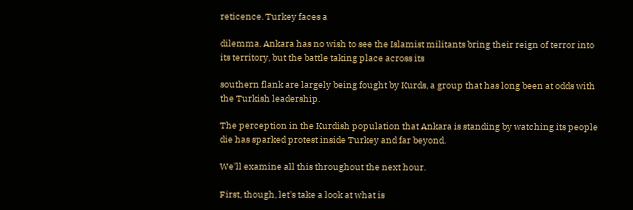reticence. Turkey faces a

dilemma. Ankara has no wish to see the Islamist militants bring their reign of terror into its territory, but the battle taking place across its

southern flank are largely being fought by Kurds, a group that has long been at odds with the Turkish leadership.

The perception in the Kurdish population that Ankara is standing by watching its people die has sparked protest inside Turkey and far beyond.

We'll examine all this throughout the next hour.

First, though, let's take a look at what is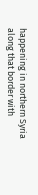happening in northern Syria along that border with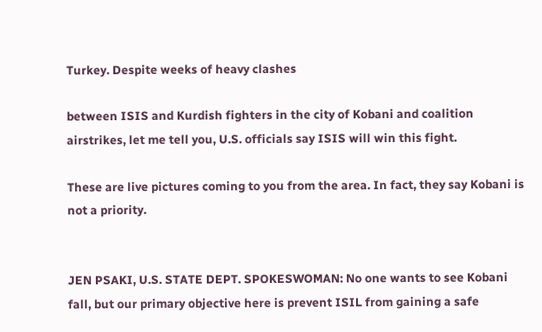Turkey. Despite weeks of heavy clashes

between ISIS and Kurdish fighters in the city of Kobani and coalition airstrikes, let me tell you, U.S. officials say ISIS will win this fight.

These are live pictures coming to you from the area. In fact, they say Kobani is not a priority.


JEN PSAKI, U.S. STATE DEPT. SPOKESWOMAN: No one wants to see Kobani fall, but our primary objective here is prevent ISIL from gaining a safe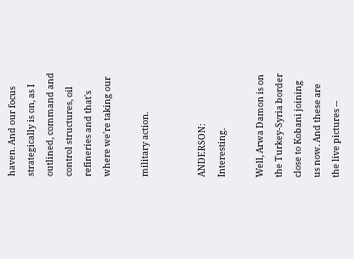haven. And our focus strategically is on, as I outlined, command and control structures, oil refineries and that's where we're taking our

military action.


ANDERSON: Interesting.

Well, Arwa Damon is on the Turkey-Syria border close to Kobani joining us now. And these are the live pictures --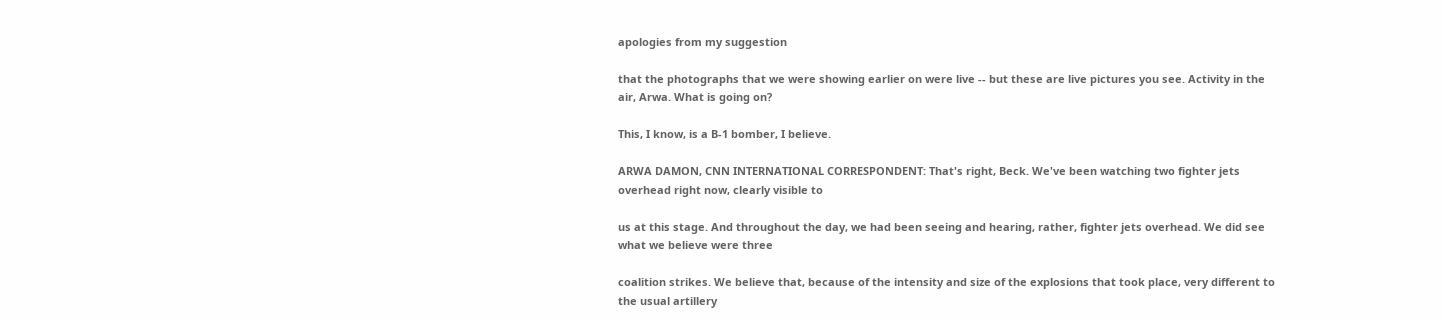apologies from my suggestion

that the photographs that we were showing earlier on were live -- but these are live pictures you see. Activity in the air, Arwa. What is going on?

This, I know, is a B-1 bomber, I believe.

ARWA DAMON, CNN INTERNATIONAL CORRESPONDENT: That's right, Beck. We've been watching two fighter jets overhead right now, clearly visible to

us at this stage. And throughout the day, we had been seeing and hearing, rather, fighter jets overhead. We did see what we believe were three

coalition strikes. We believe that, because of the intensity and size of the explosions that took place, very different to the usual artillery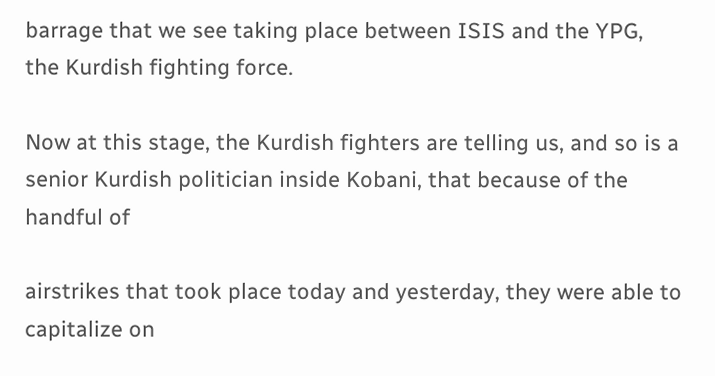barrage that we see taking place between ISIS and the YPG, the Kurdish fighting force.

Now at this stage, the Kurdish fighters are telling us, and so is a senior Kurdish politician inside Kobani, that because of the handful of

airstrikes that took place today and yesterday, they were able to capitalize on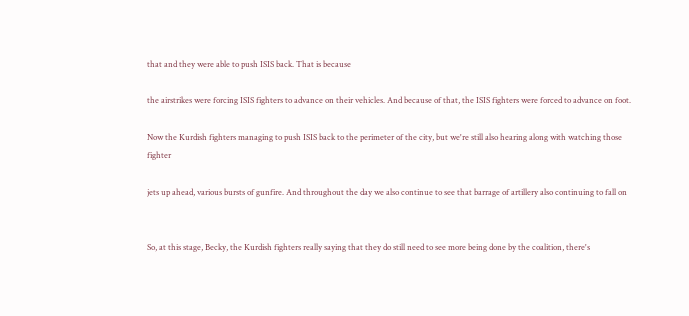that and they were able to push ISIS back. That is because

the airstrikes were forcing ISIS fighters to advance on their vehicles. And because of that, the ISIS fighters were forced to advance on foot.

Now the Kurdish fighters managing to push ISIS back to the perimeter of the city, but we're still also hearing along with watching those fighter

jets up ahead, various bursts of gunfire. And throughout the day we also continue to see that barrage of artillery also continuing to fall on


So, at this stage, Becky, the Kurdish fighters really saying that they do still need to see more being done by the coalition, there's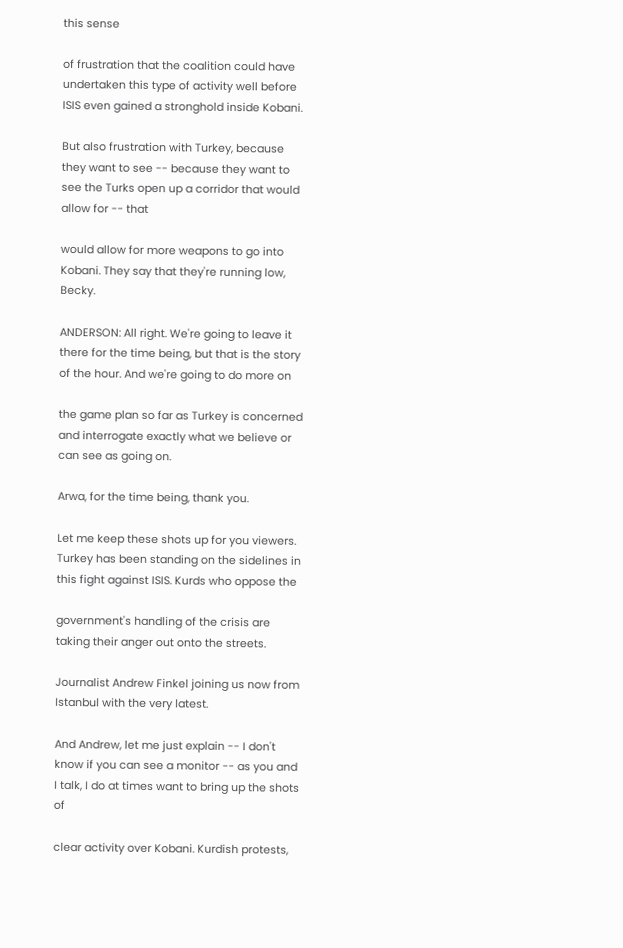this sense

of frustration that the coalition could have undertaken this type of activity well before ISIS even gained a stronghold inside Kobani.

But also frustration with Turkey, because they want to see -- because they want to see the Turks open up a corridor that would allow for -- that

would allow for more weapons to go into Kobani. They say that they're running low, Becky.

ANDERSON: All right. We're going to leave it there for the time being, but that is the story of the hour. And we're going to do more on

the game plan so far as Turkey is concerned and interrogate exactly what we believe or can see as going on.

Arwa, for the time being, thank you.

Let me keep these shots up for you viewers. Turkey has been standing on the sidelines in this fight against ISIS. Kurds who oppose the

government's handling of the crisis are taking their anger out onto the streets.

Journalist Andrew Finkel joining us now from Istanbul with the very latest.

And Andrew, let me just explain -- I don't know if you can see a monitor -- as you and I talk, I do at times want to bring up the shots of

clear activity over Kobani. Kurdish protests,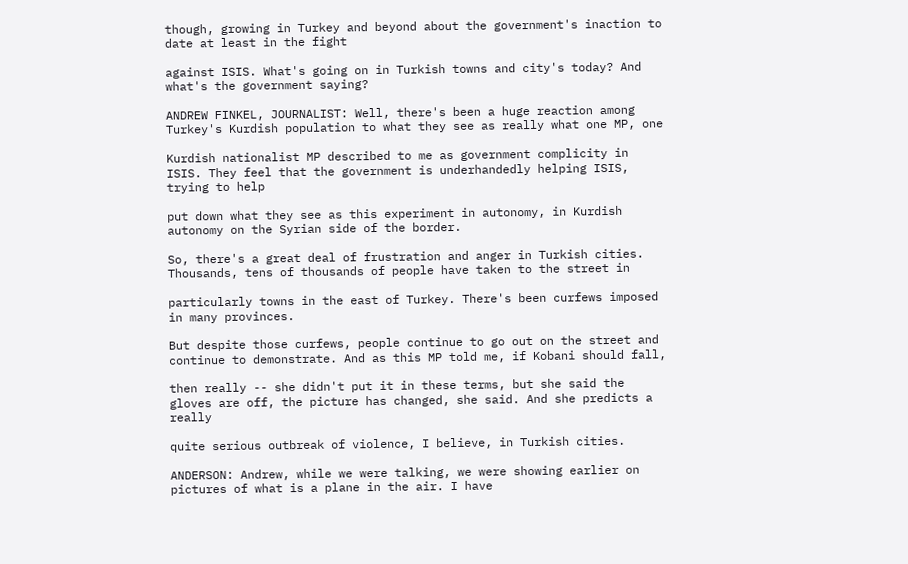though, growing in Turkey and beyond about the government's inaction to date at least in the fight

against ISIS. What's going on in Turkish towns and city's today? And what's the government saying?

ANDREW FINKEL, JOURNALIST: Well, there's been a huge reaction among Turkey's Kurdish population to what they see as really what one MP, one

Kurdish nationalist MP described to me as government complicity in ISIS. They feel that the government is underhandedly helping ISIS, trying to help

put down what they see as this experiment in autonomy, in Kurdish autonomy on the Syrian side of the border.

So, there's a great deal of frustration and anger in Turkish cities. Thousands, tens of thousands of people have taken to the street in

particularly towns in the east of Turkey. There's been curfews imposed in many provinces.

But despite those curfews, people continue to go out on the street and continue to demonstrate. And as this MP told me, if Kobani should fall,

then really -- she didn't put it in these terms, but she said the gloves are off, the picture has changed, she said. And she predicts a really

quite serious outbreak of violence, I believe, in Turkish cities.

ANDERSON: Andrew, while we were talking, we were showing earlier on pictures of what is a plane in the air. I have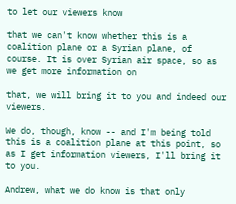to let our viewers know

that we can't know whether this is a coalition plane or a Syrian plane, of course. It is over Syrian air space, so as we get more information on

that, we will bring it to you and indeed our viewers.

We do, though, know -- and I'm being told this is a coalition plane at this point, so as I get information viewers, I'll bring it to you.

Andrew, what we do know is that only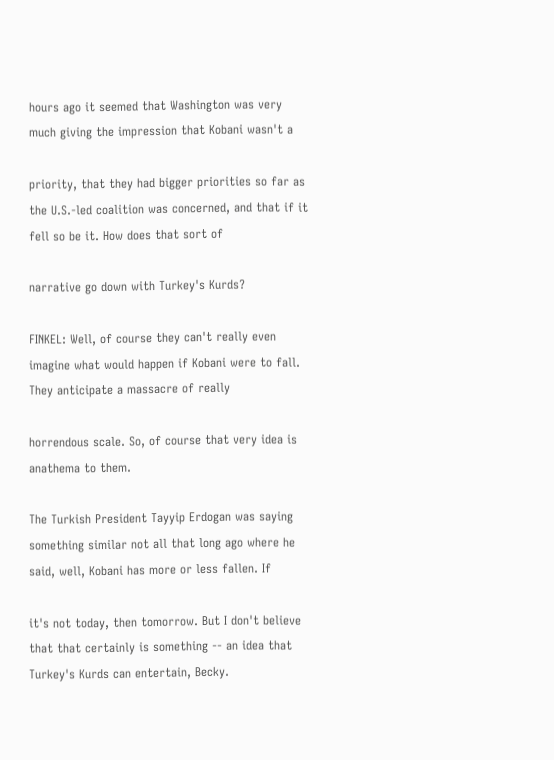hours ago it seemed that Washington was very much giving the impression that Kobani wasn't a

priority, that they had bigger priorities so far as the U.S.-led coalition was concerned, and that if it fell so be it. How does that sort of

narrative go down with Turkey's Kurds?

FINKEL: Well, of course they can't really even imagine what would happen if Kobani were to fall. They anticipate a massacre of really

horrendous scale. So, of course that very idea is anathema to them.

The Turkish President Tayyip Erdogan was saying something similar not all that long ago where he said, well, Kobani has more or less fallen. If

it's not today, then tomorrow. But I don't believe that that certainly is something -- an idea that Turkey's Kurds can entertain, Becky.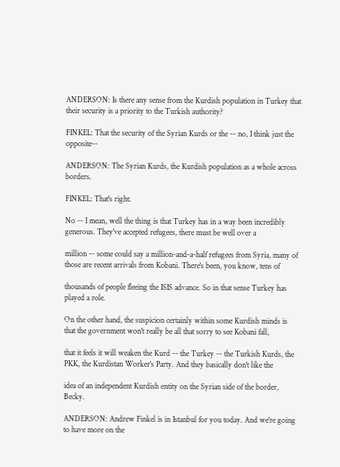ANDERSON: Is there any sense from the Kurdish population in Turkey that their security is a priority to the Turkish authority?

FINKEL: That the security of the Syrian Kurds or the -- no, I think just the opposite--

ANDERSON: The Syrian Kurds, the Kurdish population as a whole across borders.

FINKEL: That's right.

No -- I mean, well the thing is that Turkey has in a way been incredibly generous. They've accepted refugees, there must be well over a

million -- some could say a million-and-a-half refugees from Syria, many of those are recent arrivals from Kobani. There's been, you know, tens of

thousands of people fleeing the ISIS advance. So in that sense Turkey has played a role.

On the other hand, the suspicion certainly within some Kurdish minds is that the government won't really be all that sorry to see Kobani fall,

that it feels it will weaken the Kurd -- the Turkey -- the Turkish Kurds, the PKK, the Kurdistan Worker's Party. And they basically don't like the

idea of an independent Kurdish entity on the Syrian side of the border, Becky.

ANDERSON: Andrew Finkel is in Istanbul for you today. And we're going to have more on the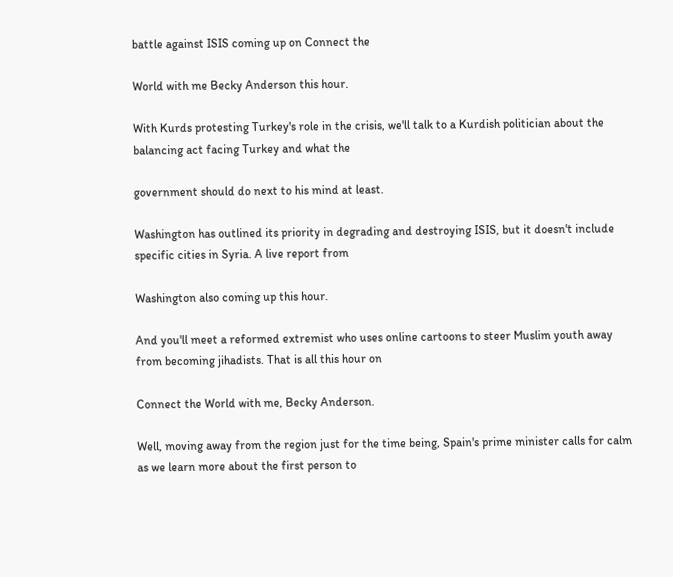battle against ISIS coming up on Connect the

World with me Becky Anderson this hour.

With Kurds protesting Turkey's role in the crisis, we'll talk to a Kurdish politician about the balancing act facing Turkey and what the

government should do next to his mind at least.

Washington has outlined its priority in degrading and destroying ISIS, but it doesn't include specific cities in Syria. A live report from

Washington also coming up this hour.

And you'll meet a reformed extremist who uses online cartoons to steer Muslim youth away from becoming jihadists. That is all this hour on

Connect the World with me, Becky Anderson.

Well, moving away from the region just for the time being, Spain's prime minister calls for calm as we learn more about the first person to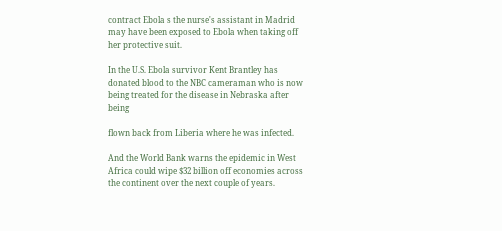contract Ebola s the nurse's assistant in Madrid may have been exposed to Ebola when taking off her protective suit.

In the U.S. Ebola survivor Kent Brantley has donated blood to the NBC cameraman who is now being treated for the disease in Nebraska after being

flown back from Liberia where he was infected.

And the World Bank warns the epidemic in West Africa could wipe $32 billion off economies across the continent over the next couple of years.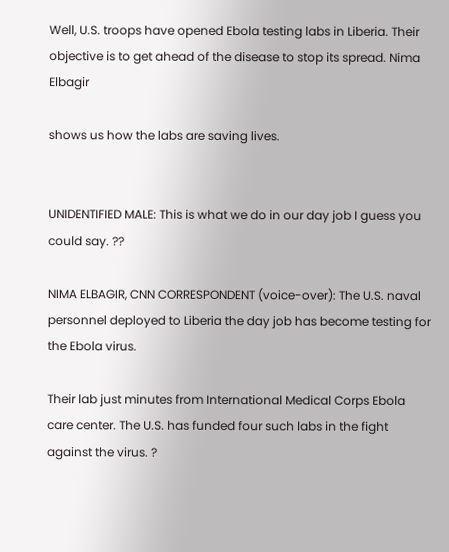Well, U.S. troops have opened Ebola testing labs in Liberia. Their objective is to get ahead of the disease to stop its spread. Nima Elbagir

shows us how the labs are saving lives.


UNIDENTIFIED MALE: This is what we do in our day job I guess you could say. ??

NIMA ELBAGIR, CNN CORRESPONDENT (voice-over): The U.S. naval personnel deployed to Liberia the day job has become testing for the Ebola virus.

Their lab just minutes from International Medical Corps Ebola care center. The U.S. has funded four such labs in the fight against the virus. ?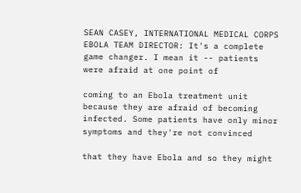SEAN CASEY, INTERNATIONAL MEDICAL CORPS EBOLA TEAM DIRECTOR: It's a complete game changer. I mean it -- patients were afraid at one point of

coming to an Ebola treatment unit because they are afraid of becoming infected. Some patients have only minor symptoms and they're not convinced

that they have Ebola and so they might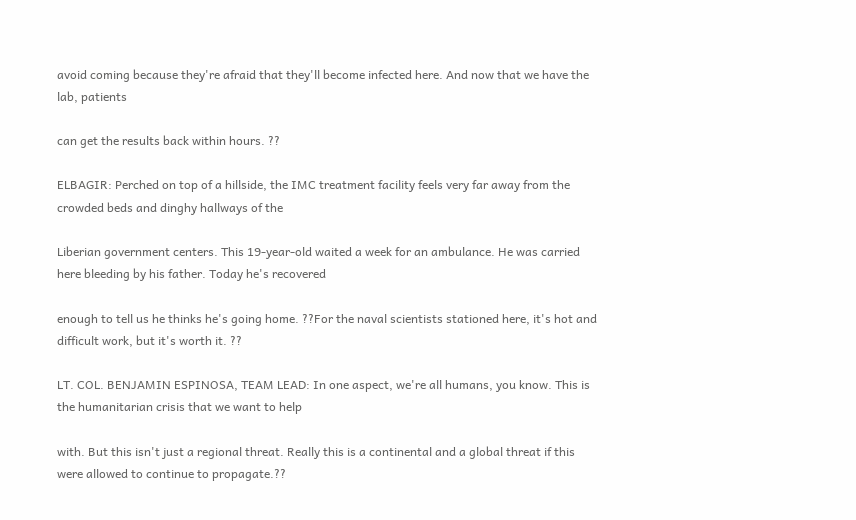avoid coming because they're afraid that they'll become infected here. And now that we have the lab, patients

can get the results back within hours. ??

ELBAGIR: Perched on top of a hillside, the IMC treatment facility feels very far away from the crowded beds and dinghy hallways of the

Liberian government centers. This 19-year-old waited a week for an ambulance. He was carried here bleeding by his father. Today he's recovered

enough to tell us he thinks he's going home. ??For the naval scientists stationed here, it's hot and difficult work, but it's worth it. ??

LT. COL. BENJAMIN ESPINOSA, TEAM LEAD: In one aspect, we're all humans, you know. This is the humanitarian crisis that we want to help

with. But this isn't just a regional threat. Really this is a continental and a global threat if this were allowed to continue to propagate.??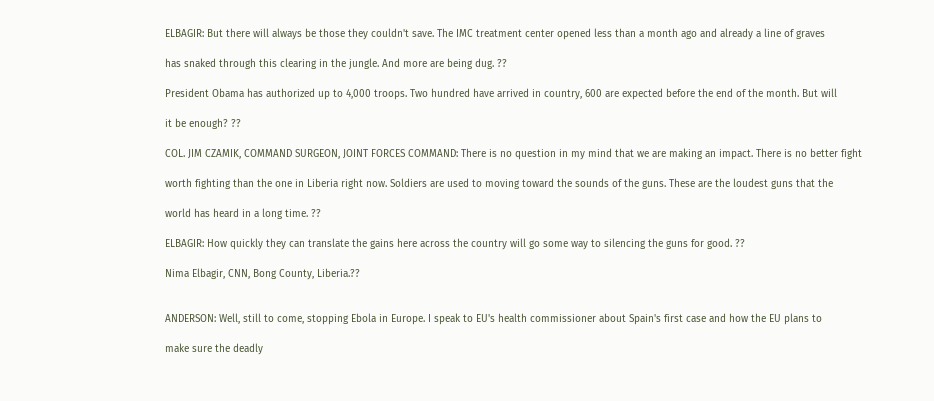ELBAGIR: But there will always be those they couldn't save. The IMC treatment center opened less than a month ago and already a line of graves

has snaked through this clearing in the jungle. And more are being dug. ??

President Obama has authorized up to 4,000 troops. Two hundred have arrived in country, 600 are expected before the end of the month. But will

it be enough? ??

COL. JIM CZAMIK, COMMAND SURGEON, JOINT FORCES COMMAND: There is no question in my mind that we are making an impact. There is no better fight

worth fighting than the one in Liberia right now. Soldiers are used to moving toward the sounds of the guns. These are the loudest guns that the

world has heard in a long time. ??

ELBAGIR: How quickly they can translate the gains here across the country will go some way to silencing the guns for good. ??

Nima Elbagir, CNN, Bong County, Liberia.??


ANDERSON: Well, still to come, stopping Ebola in Europe. I speak to EU's health commissioner about Spain's first case and how the EU plans to

make sure the deadly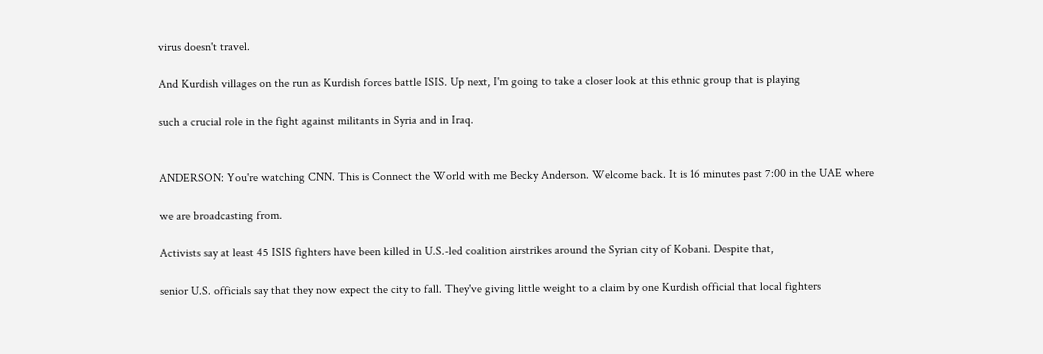virus doesn't travel.

And Kurdish villages on the run as Kurdish forces battle ISIS. Up next, I'm going to take a closer look at this ethnic group that is playing

such a crucial role in the fight against militants in Syria and in Iraq.


ANDERSON: You're watching CNN. This is Connect the World with me Becky Anderson. Welcome back. It is 16 minutes past 7:00 in the UAE where

we are broadcasting from.

Activists say at least 45 ISIS fighters have been killed in U.S.-led coalition airstrikes around the Syrian city of Kobani. Despite that,

senior U.S. officials say that they now expect the city to fall. They've giving little weight to a claim by one Kurdish official that local fighters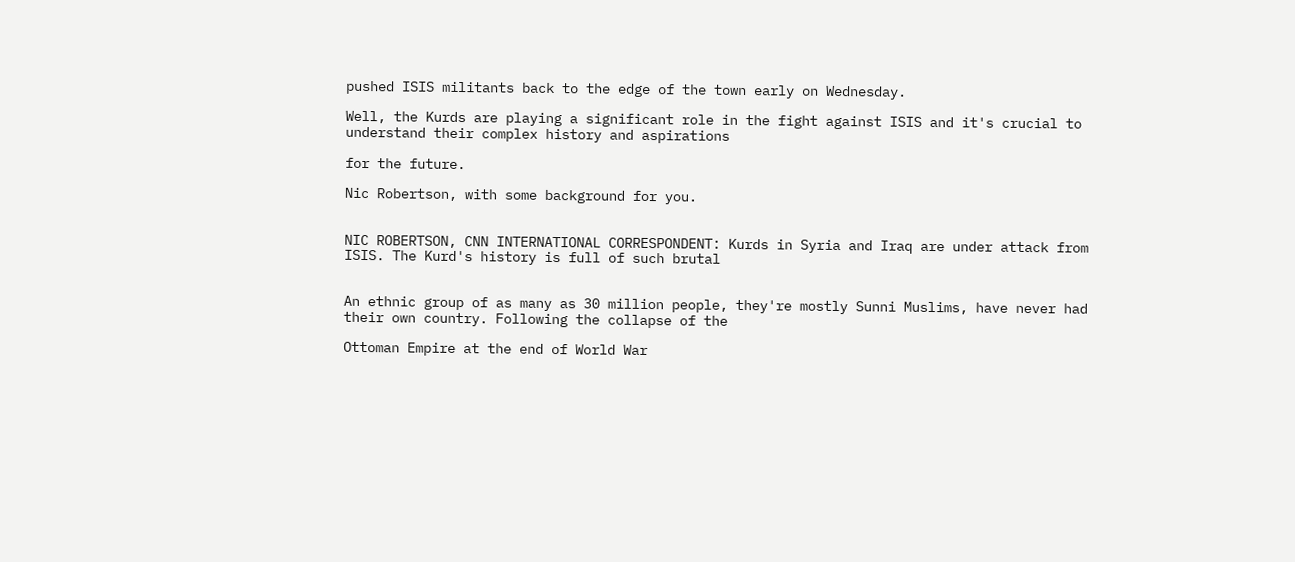pushed ISIS militants back to the edge of the town early on Wednesday.

Well, the Kurds are playing a significant role in the fight against ISIS and it's crucial to understand their complex history and aspirations

for the future.

Nic Robertson, with some background for you.


NIC ROBERTSON, CNN INTERNATIONAL CORRESPONDENT: Kurds in Syria and Iraq are under attack from ISIS. The Kurd's history is full of such brutal


An ethnic group of as many as 30 million people, they're mostly Sunni Muslims, have never had their own country. Following the collapse of the

Ottoman Empire at the end of World War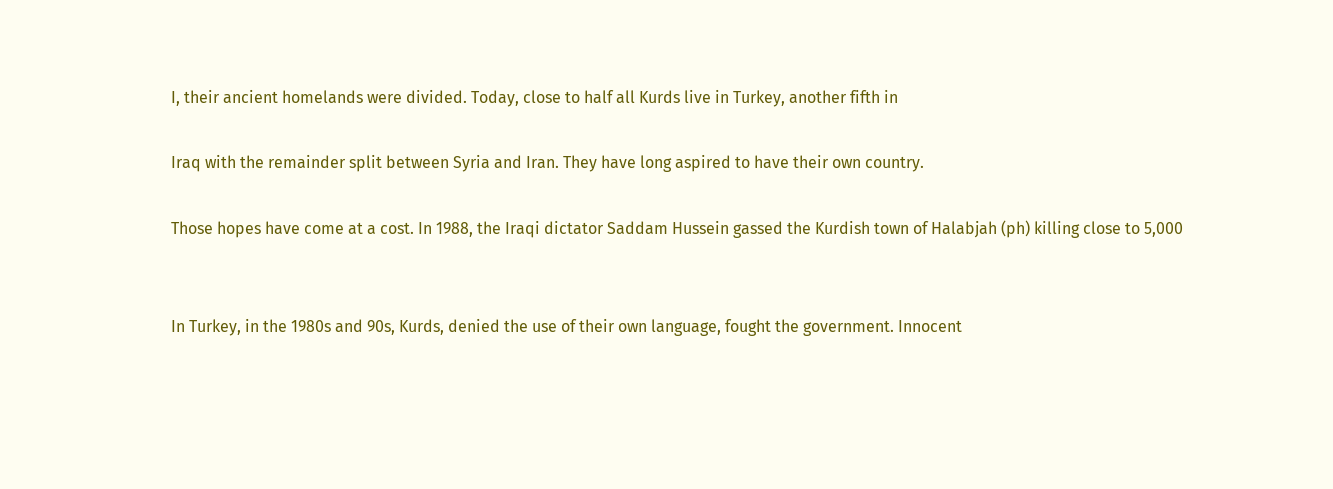I, their ancient homelands were divided. Today, close to half all Kurds live in Turkey, another fifth in

Iraq with the remainder split between Syria and Iran. They have long aspired to have their own country.

Those hopes have come at a cost. In 1988, the Iraqi dictator Saddam Hussein gassed the Kurdish town of Halabjah (ph) killing close to 5,000


In Turkey, in the 1980s and 90s, Kurds, denied the use of their own language, fought the government. Innocent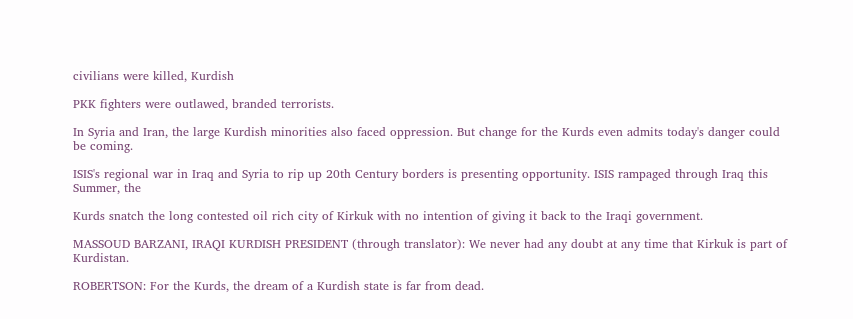civilians were killed, Kurdish

PKK fighters were outlawed, branded terrorists.

In Syria and Iran, the large Kurdish minorities also faced oppression. But change for the Kurds even admits today's danger could be coming.

ISIS's regional war in Iraq and Syria to rip up 20th Century borders is presenting opportunity. ISIS rampaged through Iraq this Summer, the

Kurds snatch the long contested oil rich city of Kirkuk with no intention of giving it back to the Iraqi government.

MASSOUD BARZANI, IRAQI KURDISH PRESIDENT (through translator): We never had any doubt at any time that Kirkuk is part of Kurdistan.

ROBERTSON: For the Kurds, the dream of a Kurdish state is far from dead.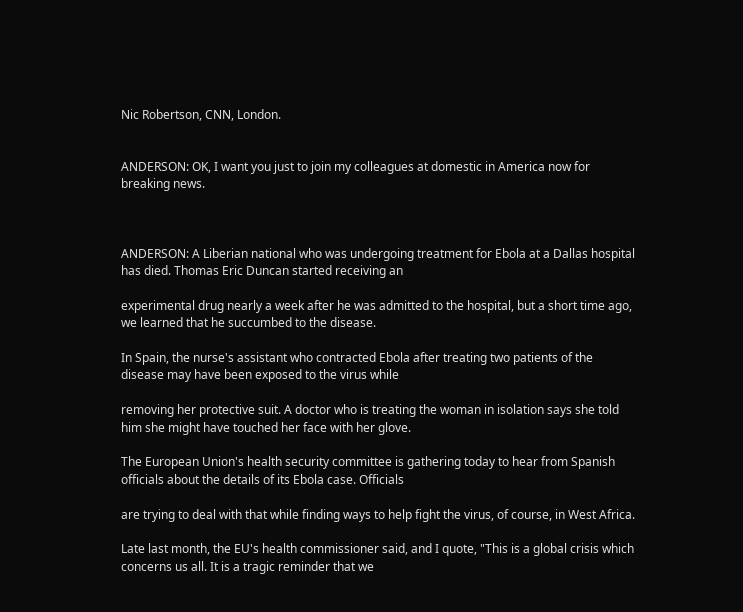Nic Robertson, CNN, London.


ANDERSON: OK, I want you just to join my colleagues at domestic in America now for breaking news.



ANDERSON: A Liberian national who was undergoing treatment for Ebola at a Dallas hospital has died. Thomas Eric Duncan started receiving an

experimental drug nearly a week after he was admitted to the hospital, but a short time ago, we learned that he succumbed to the disease.

In Spain, the nurse's assistant who contracted Ebola after treating two patients of the disease may have been exposed to the virus while

removing her protective suit. A doctor who is treating the woman in isolation says she told him she might have touched her face with her glove.

The European Union's health security committee is gathering today to hear from Spanish officials about the details of its Ebola case. Officials

are trying to deal with that while finding ways to help fight the virus, of course, in West Africa.

Late last month, the EU's health commissioner said, and I quote, "This is a global crisis which concerns us all. It is a tragic reminder that we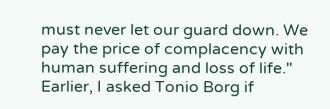must never let our guard down. We pay the price of complacency with human suffering and loss of life." Earlier, I asked Tonio Borg if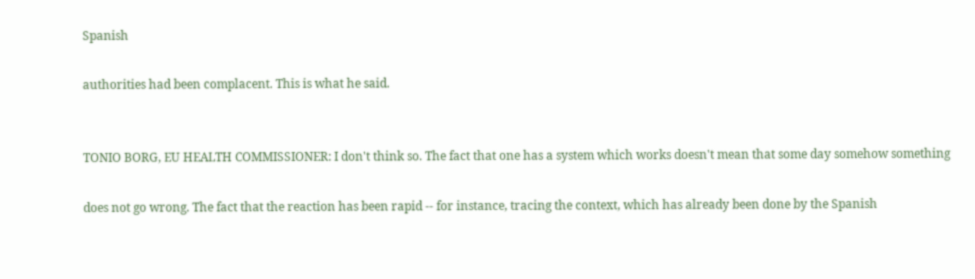Spanish

authorities had been complacent. This is what he said.


TONIO BORG, EU HEALTH COMMISSIONER: I don't think so. The fact that one has a system which works doesn't mean that some day somehow something

does not go wrong. The fact that the reaction has been rapid -- for instance, tracing the context, which has already been done by the Spanish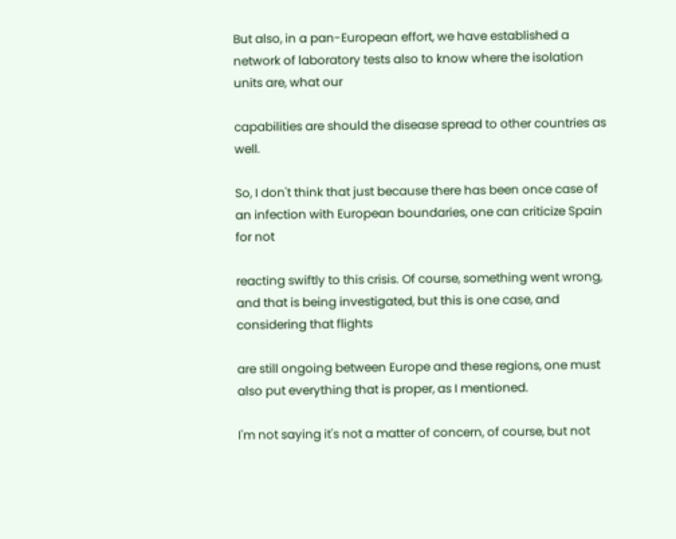But also, in a pan-European effort, we have established a network of laboratory tests also to know where the isolation units are, what our

capabilities are should the disease spread to other countries as well.

So, I don't think that just because there has been once case of an infection with European boundaries, one can criticize Spain for not

reacting swiftly to this crisis. Of course, something went wrong, and that is being investigated, but this is one case, and considering that flights

are still ongoing between Europe and these regions, one must also put everything that is proper, as I mentioned.

I'm not saying it's not a matter of concern, of course, but not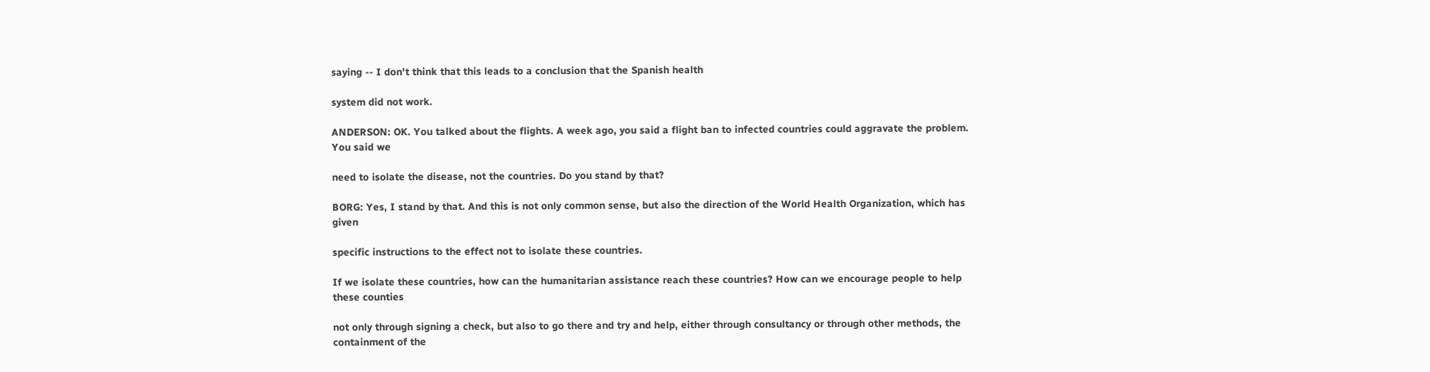saying -- I don't think that this leads to a conclusion that the Spanish health

system did not work.

ANDERSON: OK. You talked about the flights. A week ago, you said a flight ban to infected countries could aggravate the problem. You said we

need to isolate the disease, not the countries. Do you stand by that?

BORG: Yes, I stand by that. And this is not only common sense, but also the direction of the World Health Organization, which has given

specific instructions to the effect not to isolate these countries.

If we isolate these countries, how can the humanitarian assistance reach these countries? How can we encourage people to help these counties

not only through signing a check, but also to go there and try and help, either through consultancy or through other methods, the containment of the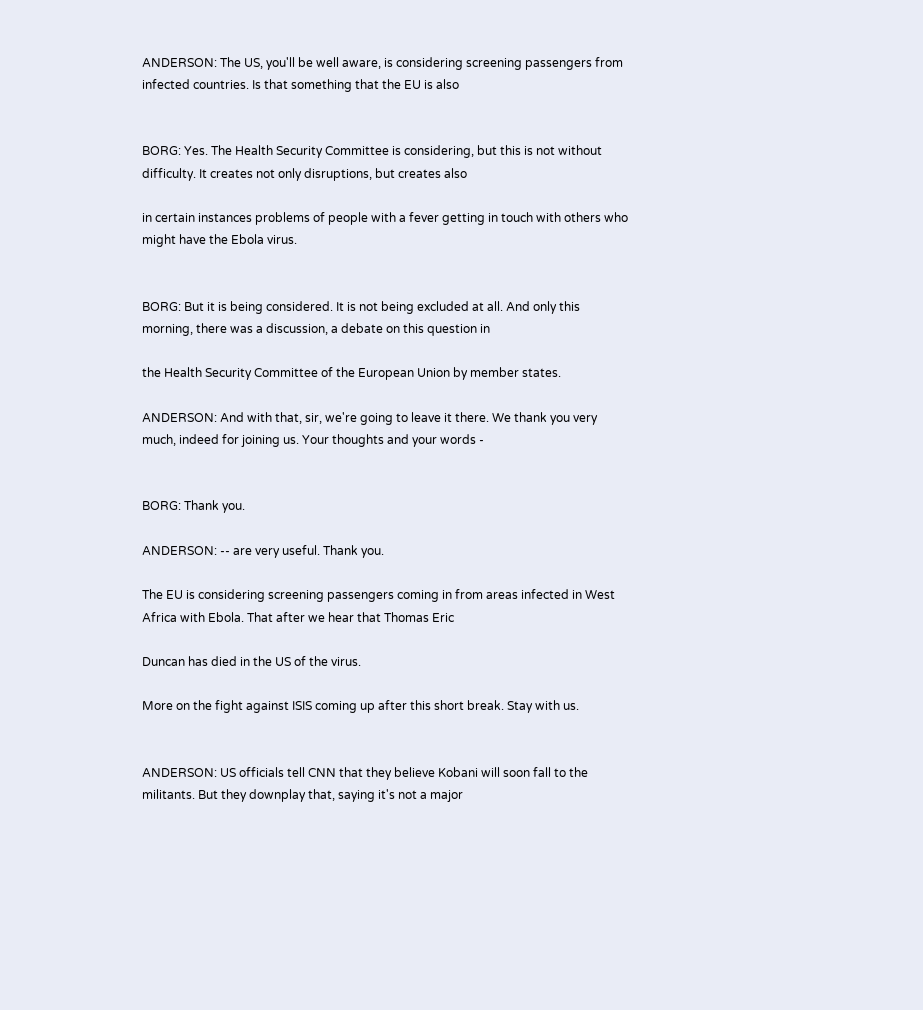ANDERSON: The US, you'll be well aware, is considering screening passengers from infected countries. Is that something that the EU is also


BORG: Yes. The Health Security Committee is considering, but this is not without difficulty. It creates not only disruptions, but creates also

in certain instances problems of people with a fever getting in touch with others who might have the Ebola virus.


BORG: But it is being considered. It is not being excluded at all. And only this morning, there was a discussion, a debate on this question in

the Health Security Committee of the European Union by member states.

ANDERSON: And with that, sir, we're going to leave it there. We thank you very much, indeed for joining us. Your thoughts and your words -


BORG: Thank you.

ANDERSON: -- are very useful. Thank you.

The EU is considering screening passengers coming in from areas infected in West Africa with Ebola. That after we hear that Thomas Eric

Duncan has died in the US of the virus.

More on the fight against ISIS coming up after this short break. Stay with us.


ANDERSON: US officials tell CNN that they believe Kobani will soon fall to the militants. But they downplay that, saying it's not a major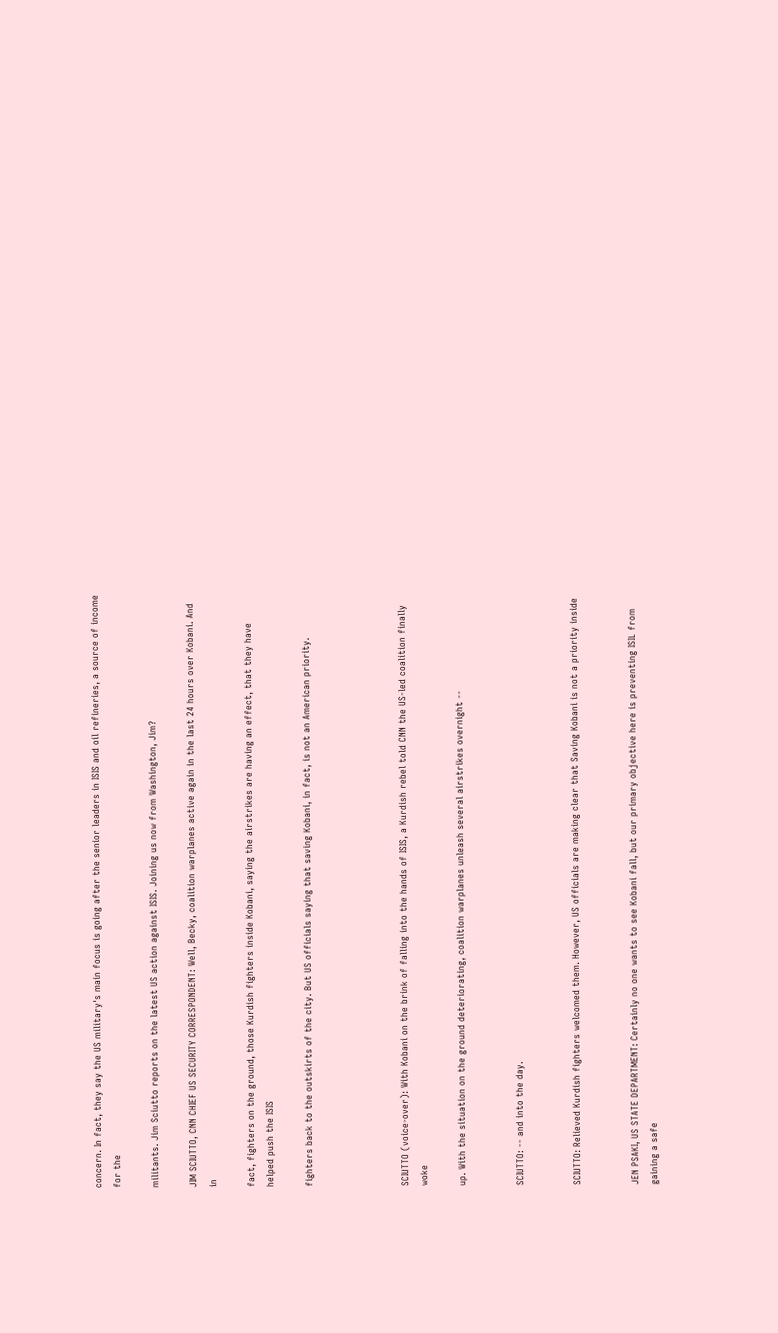concern. In fact, they say the US military's main focus is going after the senior leaders in ISIS and oil refineries, a source of income for the

militants. Jim Sciutto reports on the latest US action against ISIS. Joining us now from Washington, Jim?

JIM SCIUTTO, CNN CHIEF US SECURITY CORRESPONDENT: Well, Becky, coalition warplanes active again in the last 24 hours over Kobani. And in

fact, fighters on the ground, those Kurdish fighters inside Kobani, saying the airstrikes are having an effect, that they have helped push the ISIS

fighters back to the outskirts of the city. But US officials saying that saving Kobani, in fact, is not an American priority.




SCIUTTO (voice-over): With Kobani on the brink of falling into the hands of ISIS, a Kurdish rebel told CNN the US-led coalition finally woke

up. With the situation on the ground deteriorating, coalition warplanes unleash several airstrikes overnight --


SCIUTTO: -- and into the day.


SCIUTTO: Relieved Kurdish fighters welcomed them. However, US officials are making clear that Saving Kobani is not a priority inside


JEN PSAKI, US STATE DEPARTMENT: Certainly no one wants to see Kobani fall, but our primary objective here is preventing ISIL from gaining a safe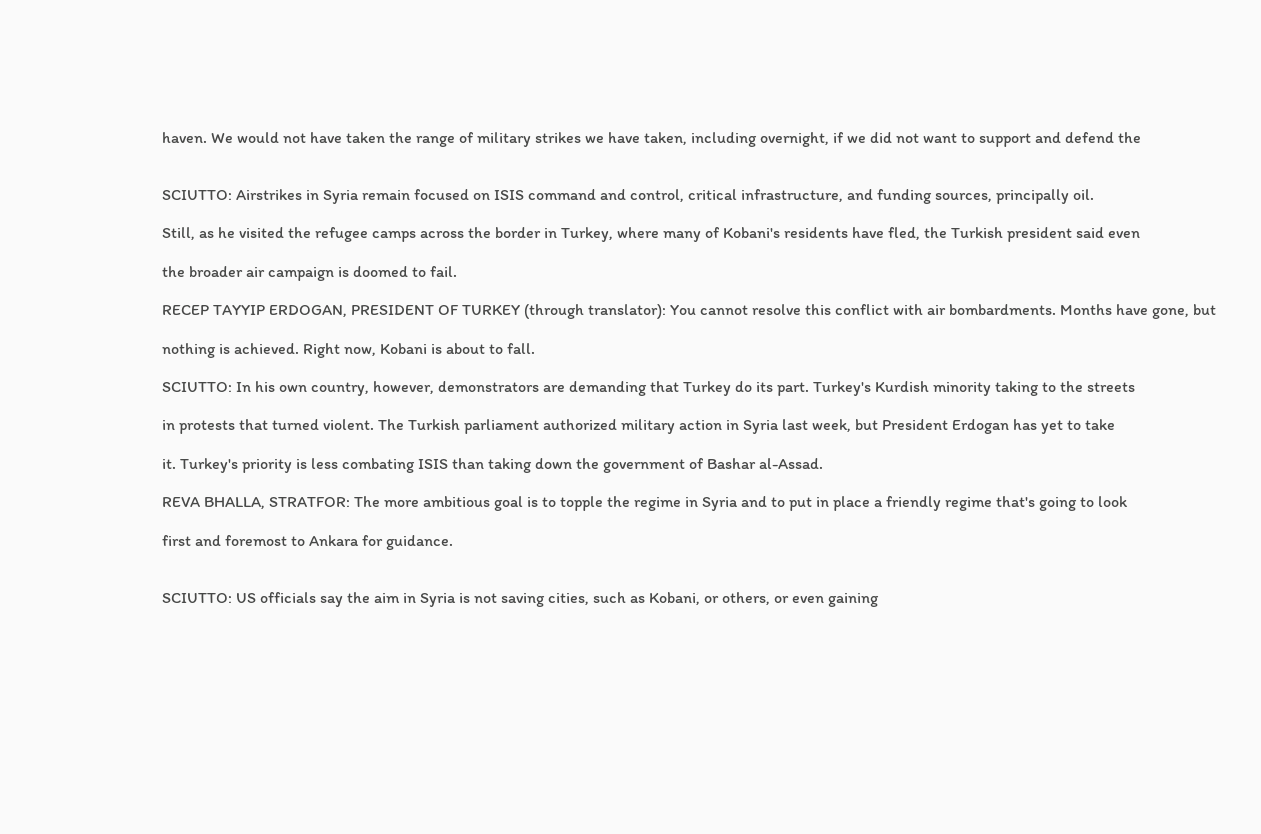haven. We would not have taken the range of military strikes we have taken, including overnight, if we did not want to support and defend the


SCIUTTO: Airstrikes in Syria remain focused on ISIS command and control, critical infrastructure, and funding sources, principally oil.

Still, as he visited the refugee camps across the border in Turkey, where many of Kobani's residents have fled, the Turkish president said even

the broader air campaign is doomed to fail.

RECEP TAYYIP ERDOGAN, PRESIDENT OF TURKEY (through translator): You cannot resolve this conflict with air bombardments. Months have gone, but

nothing is achieved. Right now, Kobani is about to fall.

SCIUTTO: In his own country, however, demonstrators are demanding that Turkey do its part. Turkey's Kurdish minority taking to the streets

in protests that turned violent. The Turkish parliament authorized military action in Syria last week, but President Erdogan has yet to take

it. Turkey's priority is less combating ISIS than taking down the government of Bashar al-Assad.

REVA BHALLA, STRATFOR: The more ambitious goal is to topple the regime in Syria and to put in place a friendly regime that's going to look

first and foremost to Ankara for guidance.


SCIUTTO: US officials say the aim in Syria is not saving cities, such as Kobani, or others, or even gaining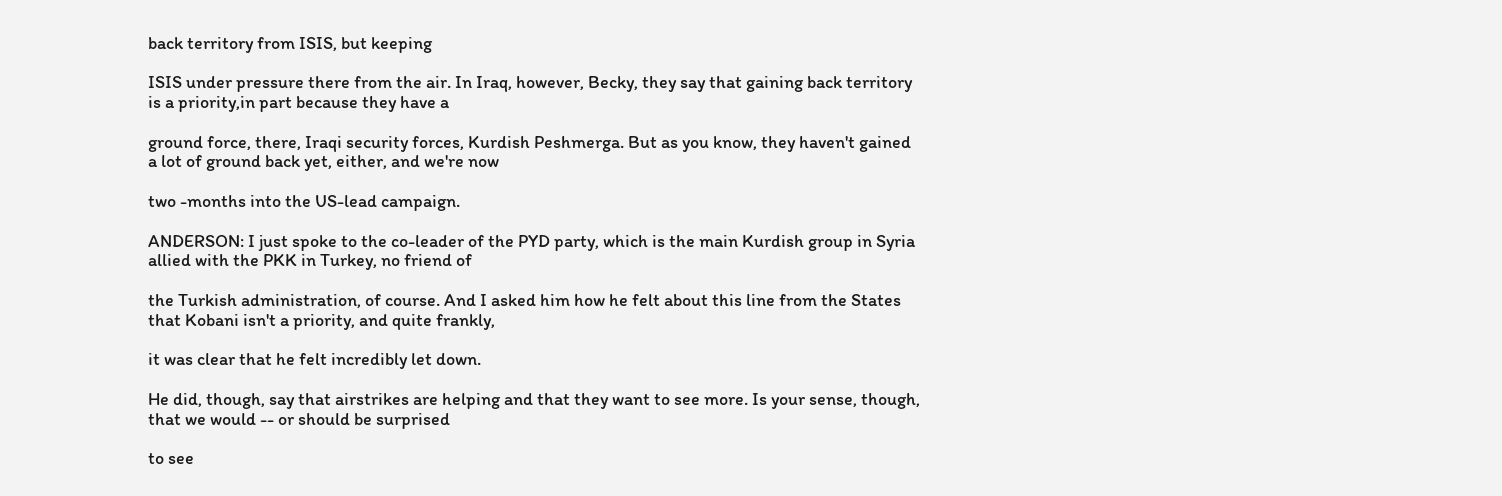back territory from ISIS, but keeping

ISIS under pressure there from the air. In Iraq, however, Becky, they say that gaining back territory is a priority,in part because they have a

ground force, there, Iraqi security forces, Kurdish Peshmerga. But as you know, they haven't gained a lot of ground back yet, either, and we're now

two -months into the US-lead campaign.

ANDERSON: I just spoke to the co-leader of the PYD party, which is the main Kurdish group in Syria allied with the PKK in Turkey, no friend of

the Turkish administration, of course. And I asked him how he felt about this line from the States that Kobani isn't a priority, and quite frankly,

it was clear that he felt incredibly let down.

He did, though, say that airstrikes are helping and that they want to see more. Is your sense, though, that we would -- or should be surprised

to see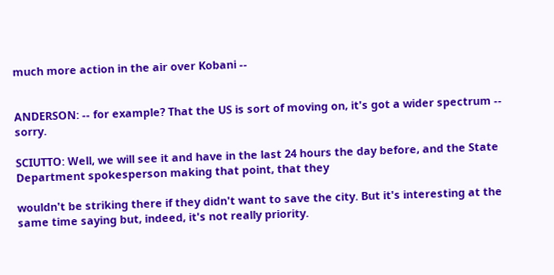much more action in the air over Kobani --


ANDERSON: -- for example? That the US is sort of moving on, it's got a wider spectrum -- sorry.

SCIUTTO: Well, we will see it and have in the last 24 hours the day before, and the State Department spokesperson making that point, that they

wouldn't be striking there if they didn't want to save the city. But it's interesting at the same time saying but, indeed, it's not really priority.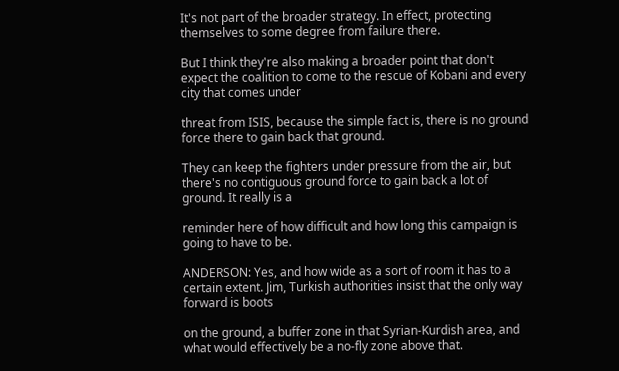It's not part of the broader strategy. In effect, protecting themselves to some degree from failure there.

But I think they're also making a broader point that don't expect the coalition to come to the rescue of Kobani and every city that comes under

threat from ISIS, because the simple fact is, there is no ground force there to gain back that ground.

They can keep the fighters under pressure from the air, but there's no contiguous ground force to gain back a lot of ground. It really is a

reminder here of how difficult and how long this campaign is going to have to be.

ANDERSON: Yes, and how wide as a sort of room it has to a certain extent. Jim, Turkish authorities insist that the only way forward is boots

on the ground, a buffer zone in that Syrian-Kurdish area, and what would effectively be a no-fly zone above that.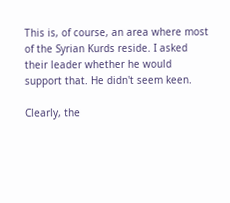This is, of course, an area where most of the Syrian Kurds reside. I asked their leader whether he would support that. He didn't seem keen.

Clearly, the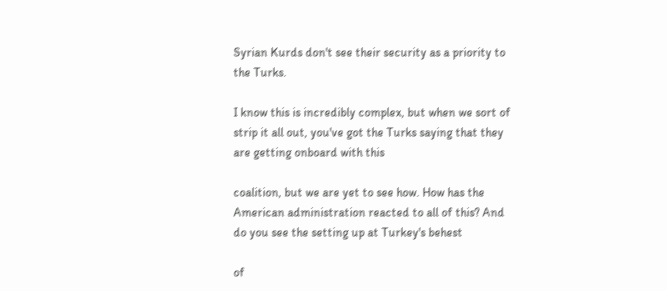Syrian Kurds don't see their security as a priority to the Turks.

I know this is incredibly complex, but when we sort of strip it all out, you've got the Turks saying that they are getting onboard with this

coalition, but we are yet to see how. How has the American administration reacted to all of this? And do you see the setting up at Turkey's behest

of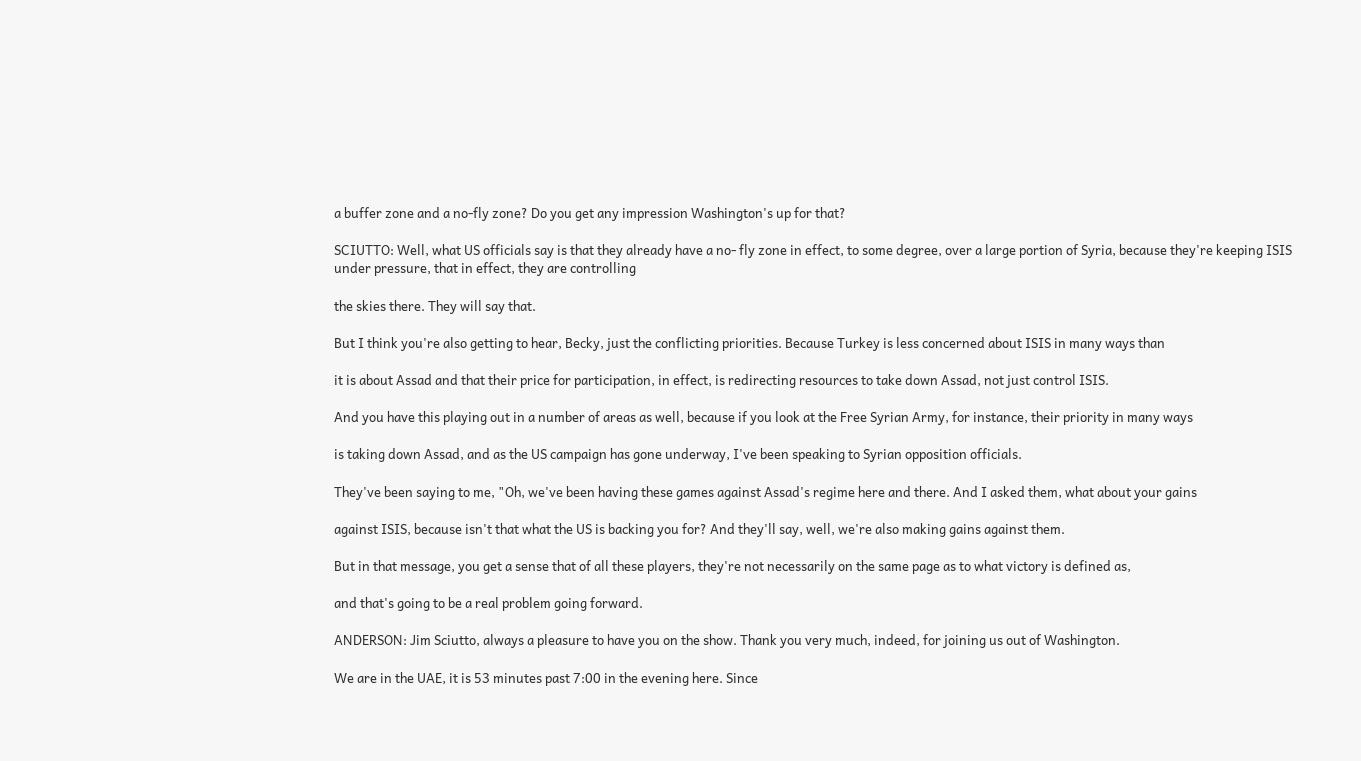a buffer zone and a no-fly zone? Do you get any impression Washington's up for that?

SCIUTTO: Well, what US officials say is that they already have a no- fly zone in effect, to some degree, over a large portion of Syria, because they're keeping ISIS under pressure, that in effect, they are controlling

the skies there. They will say that.

But I think you're also getting to hear, Becky, just the conflicting priorities. Because Turkey is less concerned about ISIS in many ways than

it is about Assad and that their price for participation, in effect, is redirecting resources to take down Assad, not just control ISIS.

And you have this playing out in a number of areas as well, because if you look at the Free Syrian Army, for instance, their priority in many ways

is taking down Assad, and as the US campaign has gone underway, I've been speaking to Syrian opposition officials.

They've been saying to me, "Oh, we've been having these games against Assad's regime here and there. And I asked them, what about your gains

against ISIS, because isn't that what the US is backing you for? And they'll say, well, we're also making gains against them.

But in that message, you get a sense that of all these players, they're not necessarily on the same page as to what victory is defined as,

and that's going to be a real problem going forward.

ANDERSON: Jim Sciutto, always a pleasure to have you on the show. Thank you very much, indeed, for joining us out of Washington.

We are in the UAE, it is 53 minutes past 7:00 in the evening here. Since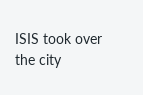ISIS took over the city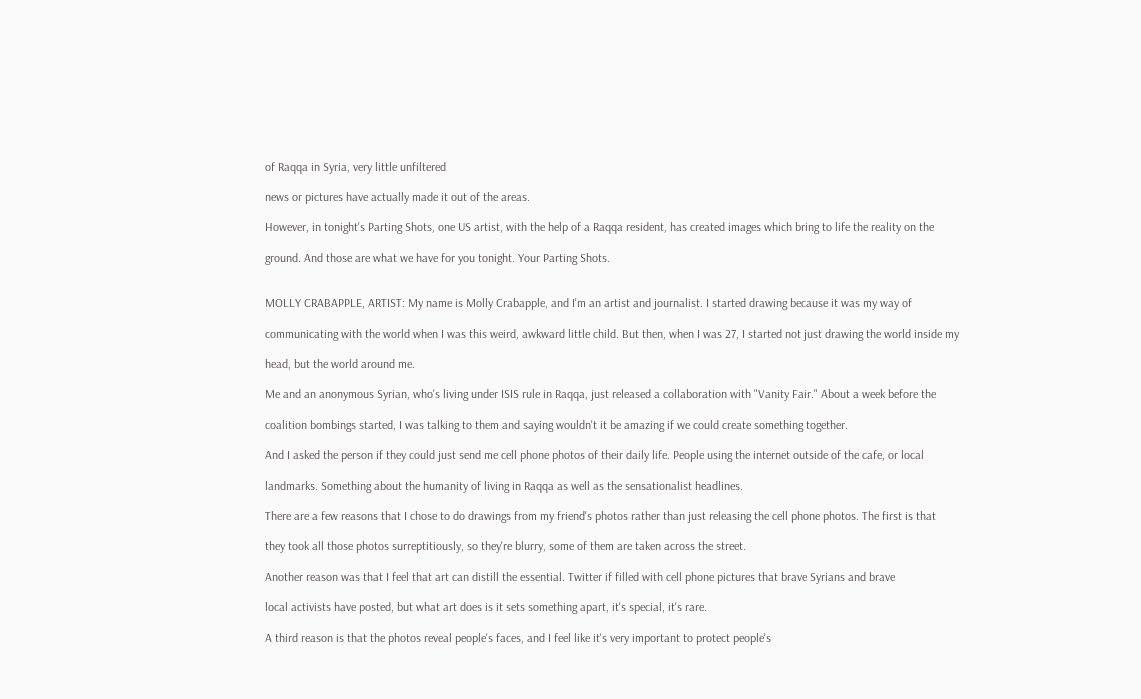of Raqqa in Syria, very little unfiltered

news or pictures have actually made it out of the areas.

However, in tonight's Parting Shots, one US artist, with the help of a Raqqa resident, has created images which bring to life the reality on the

ground. And those are what we have for you tonight. Your Parting Shots.


MOLLY CRABAPPLE, ARTIST: My name is Molly Crabapple, and I'm an artist and journalist. I started drawing because it was my way of

communicating with the world when I was this weird, awkward little child. But then, when I was 27, I started not just drawing the world inside my

head, but the world around me.

Me and an anonymous Syrian, who's living under ISIS rule in Raqqa, just released a collaboration with "Vanity Fair." About a week before the

coalition bombings started, I was talking to them and saying wouldn't it be amazing if we could create something together.

And I asked the person if they could just send me cell phone photos of their daily life. People using the internet outside of the cafe, or local

landmarks. Something about the humanity of living in Raqqa as well as the sensationalist headlines.

There are a few reasons that I chose to do drawings from my friend's photos rather than just releasing the cell phone photos. The first is that

they took all those photos surreptitiously, so they're blurry, some of them are taken across the street.

Another reason was that I feel that art can distill the essential. Twitter if filled with cell phone pictures that brave Syrians and brave

local activists have posted, but what art does is it sets something apart, it's special, it's rare.

A third reason is that the photos reveal people's faces, and I feel like it's very important to protect people's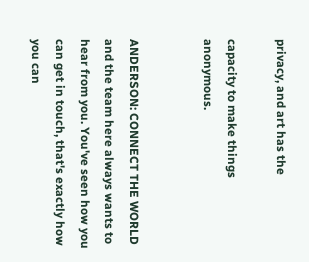privacy, and art has the

capacity to make things anonymous.


ANDERSON: CONNECT THE WORLD and the team here always wants to hear from you. You've seen how you can get in touch, that's exactly how you can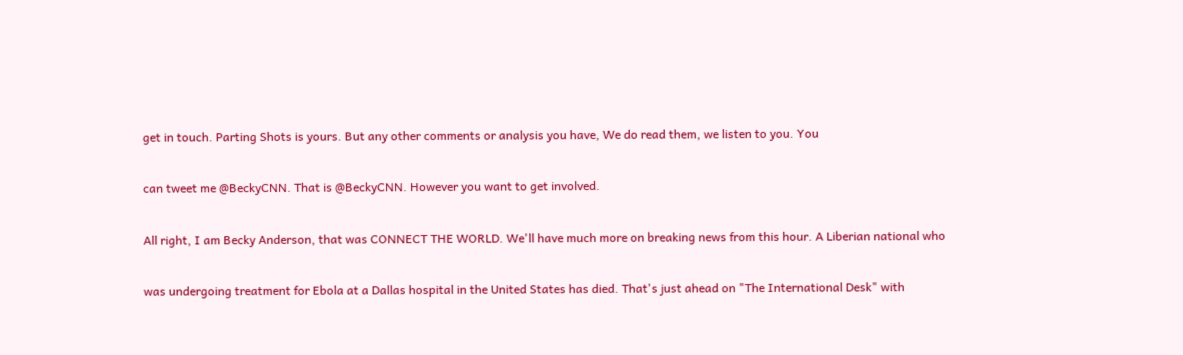get in touch. Parting Shots is yours. But any other comments or analysis you have, We do read them, we listen to you. You

can tweet me @BeckyCNN. That is @BeckyCNN. However you want to get involved.

All right, I am Becky Anderson, that was CONNECT THE WORLD. We'll have much more on breaking news from this hour. A Liberian national who

was undergoing treatment for Ebola at a Dallas hospital in the United States has died. That's just ahead on "The International Desk" with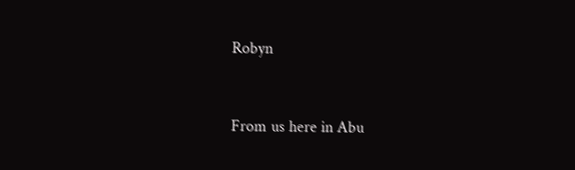Robyn


From us here in Abu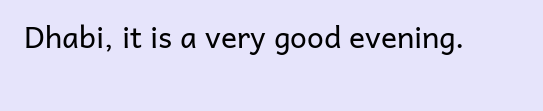Dhabi, it is a very good evening.